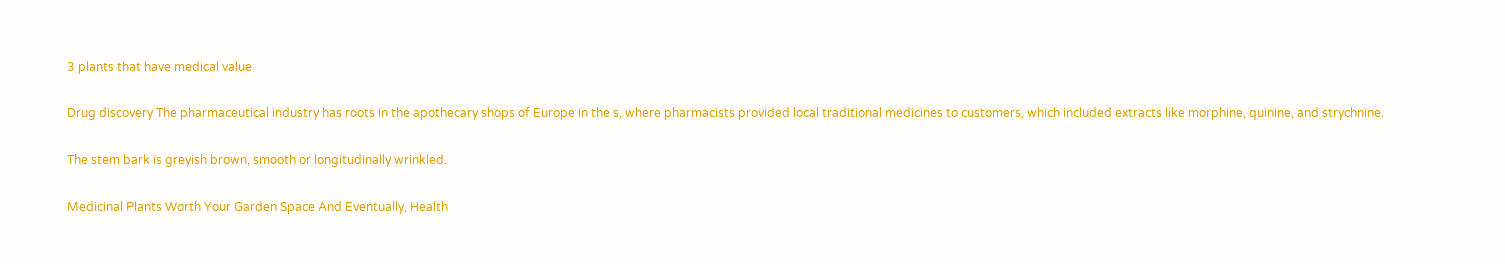3 plants that have medical value

Drug discovery The pharmaceutical industry has roots in the apothecary shops of Europe in the s, where pharmacists provided local traditional medicines to customers, which included extracts like morphine, quinine, and strychnine.

The stem bark is greyish brown, smooth or longitudinally wrinkled.

Medicinal Plants Worth Your Garden Space And Eventually, Health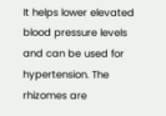It helps lower elevated blood pressure levels and can be used for hypertension. The rhizomes are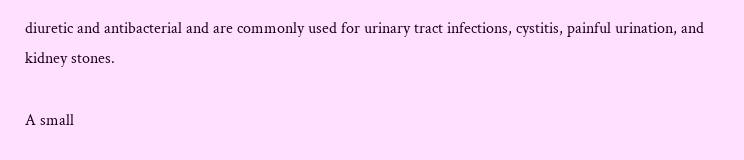diuretic and antibacterial and are commonly used for urinary tract infections, cystitis, painful urination, and kidney stones.

A small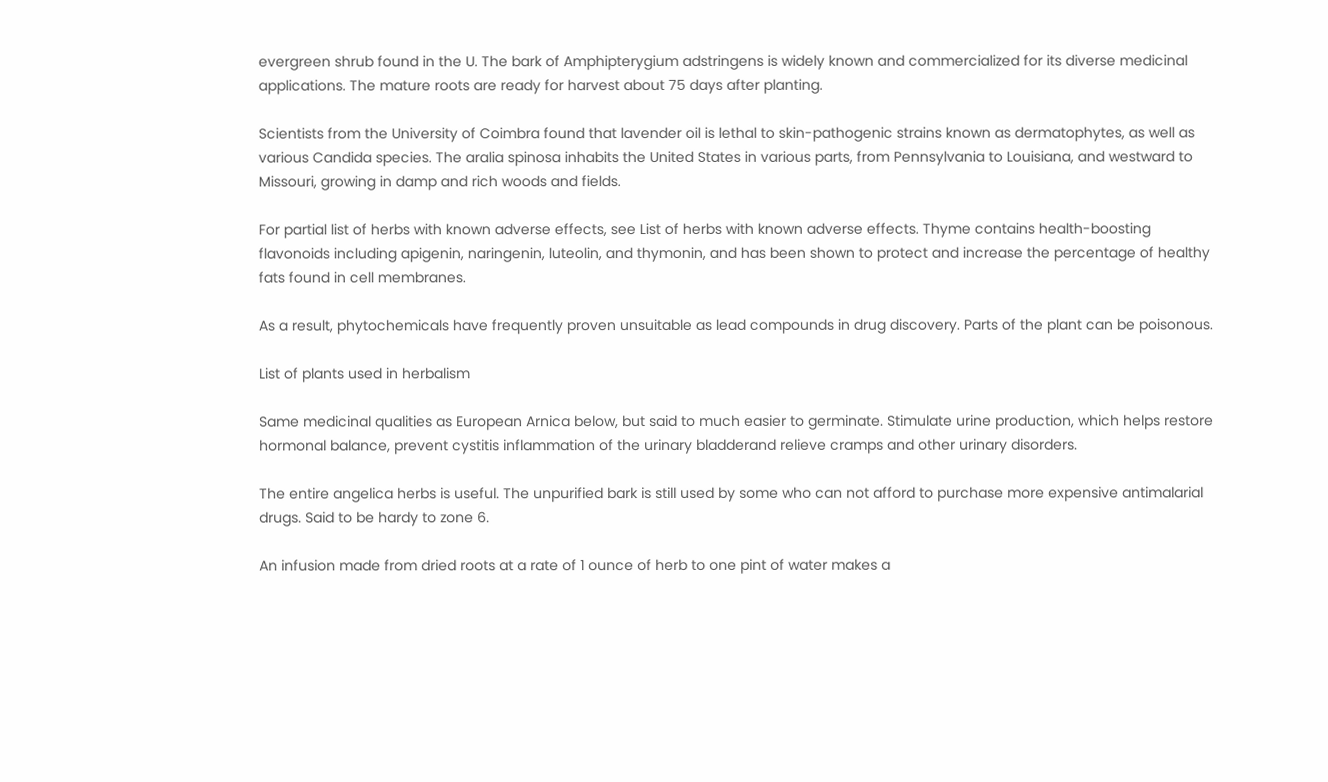evergreen shrub found in the U. The bark of Amphipterygium adstringens is widely known and commercialized for its diverse medicinal applications. The mature roots are ready for harvest about 75 days after planting.

Scientists from the University of Coimbra found that lavender oil is lethal to skin-pathogenic strains known as dermatophytes, as well as various Candida species. The aralia spinosa inhabits the United States in various parts, from Pennsylvania to Louisiana, and westward to Missouri, growing in damp and rich woods and fields.

For partial list of herbs with known adverse effects, see List of herbs with known adverse effects. Thyme contains health-boosting flavonoids including apigenin, naringenin, luteolin, and thymonin, and has been shown to protect and increase the percentage of healthy fats found in cell membranes.

As a result, phytochemicals have frequently proven unsuitable as lead compounds in drug discovery. Parts of the plant can be poisonous.

List of plants used in herbalism

Same medicinal qualities as European Arnica below, but said to much easier to germinate. Stimulate urine production, which helps restore hormonal balance, prevent cystitis inflammation of the urinary bladderand relieve cramps and other urinary disorders.

The entire angelica herbs is useful. The unpurified bark is still used by some who can not afford to purchase more expensive antimalarial drugs. Said to be hardy to zone 6.

An infusion made from dried roots at a rate of 1 ounce of herb to one pint of water makes a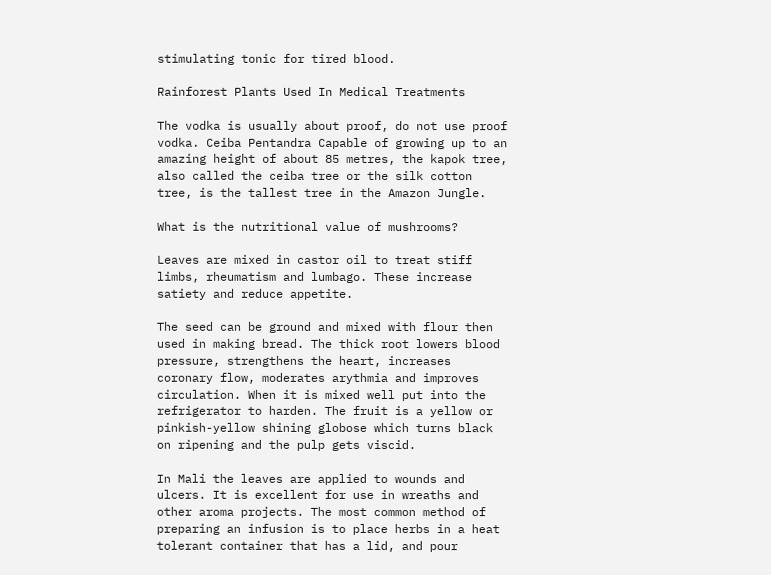stimulating tonic for tired blood.

Rainforest Plants Used In Medical Treatments

The vodka is usually about proof, do not use proof vodka. Ceiba Pentandra Capable of growing up to an amazing height of about 85 metres, the kapok tree, also called the ceiba tree or the silk cotton tree, is the tallest tree in the Amazon Jungle.

What is the nutritional value of mushrooms?

Leaves are mixed in castor oil to treat stiff limbs, rheumatism and lumbago. These increase satiety and reduce appetite.

The seed can be ground and mixed with flour then used in making bread. The thick root lowers blood pressure, strengthens the heart, increases coronary flow, moderates arythmia and improves circulation. When it is mixed well put into the refrigerator to harden. The fruit is a yellow or pinkish-yellow shining globose which turns black on ripening and the pulp gets viscid.

In Mali the leaves are applied to wounds and ulcers. It is excellent for use in wreaths and other aroma projects. The most common method of preparing an infusion is to place herbs in a heat tolerant container that has a lid, and pour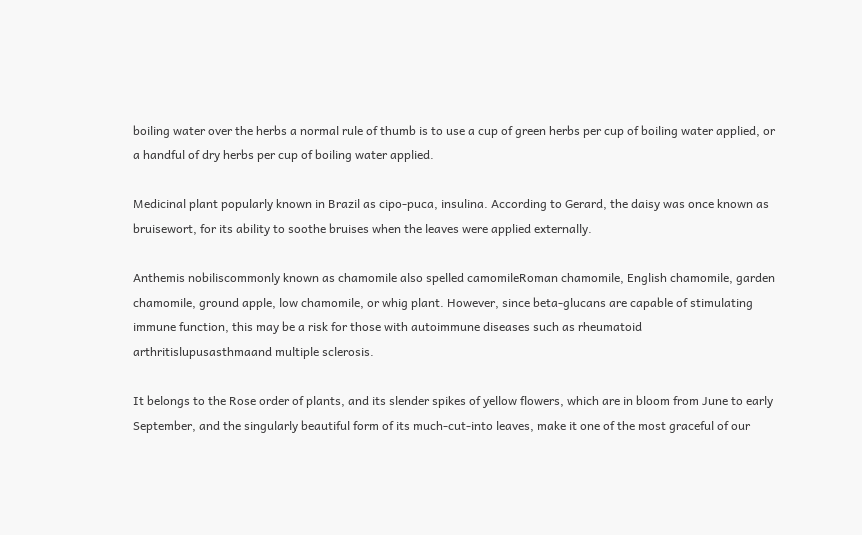boiling water over the herbs a normal rule of thumb is to use a cup of green herbs per cup of boiling water applied, or a handful of dry herbs per cup of boiling water applied.

Medicinal plant popularly known in Brazil as cipo-puca, insulina. According to Gerard, the daisy was once known as bruisewort, for its ability to soothe bruises when the leaves were applied externally.

Anthemis nobiliscommonly known as chamomile also spelled camomileRoman chamomile, English chamomile, garden chamomile, ground apple, low chamomile, or whig plant. However, since beta-glucans are capable of stimulating immune function, this may be a risk for those with autoimmune diseases such as rheumatoid arthritislupusasthmaand multiple sclerosis.

It belongs to the Rose order of plants, and its slender spikes of yellow flowers, which are in bloom from June to early September, and the singularly beautiful form of its much-cut-into leaves, make it one of the most graceful of our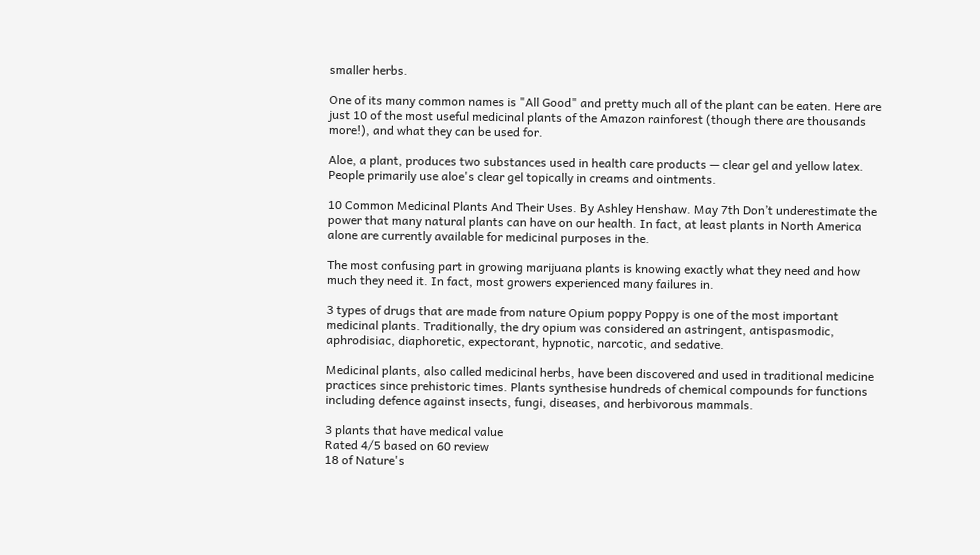smaller herbs.

One of its many common names is "All Good" and pretty much all of the plant can be eaten. Here are just 10 of the most useful medicinal plants of the Amazon rainforest (though there are thousands more!), and what they can be used for.

Aloe, a plant, produces two substances used in health care products — clear gel and yellow latex. People primarily use aloe's clear gel topically in creams and ointments.

10 Common Medicinal Plants And Their Uses. By Ashley Henshaw. May 7th Don’t underestimate the power that many natural plants can have on our health. In fact, at least plants in North America alone are currently available for medicinal purposes in the.

The most confusing part in growing marijuana plants is knowing exactly what they need and how much they need it. In fact, most growers experienced many failures in.

3 types of drugs that are made from nature Opium poppy Poppy is one of the most important medicinal plants. Traditionally, the dry opium was considered an astringent, antispasmodic, aphrodisiac, diaphoretic, expectorant, hypnotic, narcotic, and sedative.

Medicinal plants, also called medicinal herbs, have been discovered and used in traditional medicine practices since prehistoric times. Plants synthesise hundreds of chemical compounds for functions including defence against insects, fungi, diseases, and herbivorous mammals.

3 plants that have medical value
Rated 4/5 based on 60 review
18 of Nature's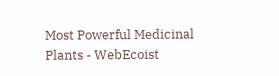Most Powerful Medicinal Plants - WebEcoist